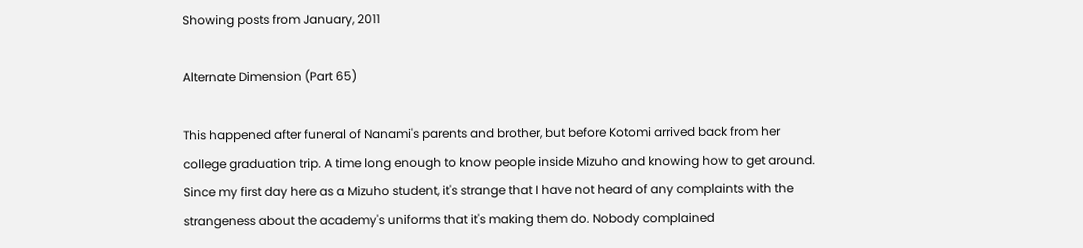Showing posts from January, 2011

Alternate Dimension (Part 65)

This happened after funeral of Nanami's parents and brother, but before Kotomi arrived back from her college graduation trip. A time long enough to know people inside Mizuho and knowing how to get around. Since my first day here as a Mizuho student, it's strange that I have not heard of any complaints with the strangeness about the academy's uniforms that it's making them do. Nobody complained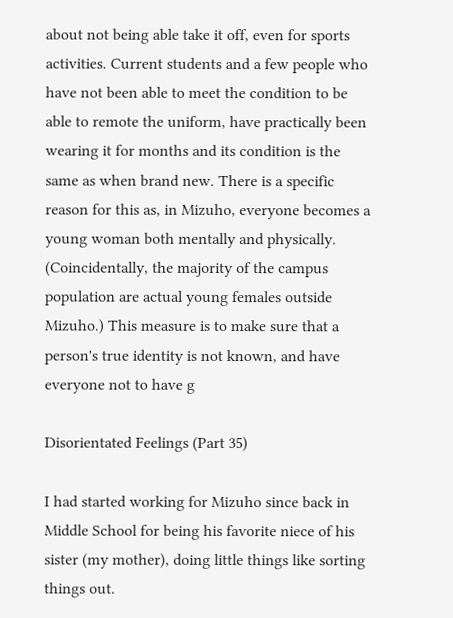about not being able take it off, even for sports activities. Current students and a few people who have not been able to meet the condition to be able to remote the uniform, have practically been wearing it for months and its condition is the same as when brand new. There is a specific reason for this as, in Mizuho, everyone becomes a young woman both mentally and physically. (Coincidentally, the majority of the campus population are actual young females outside Mizuho.) This measure is to make sure that a person's true identity is not known, and have everyone not to have g

Disorientated Feelings (Part 35)

I had started working for Mizuho since back in Middle School for being his favorite niece of his sister (my mother), doing little things like sorting things out.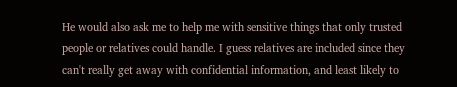He would also ask me to help me with sensitive things that only trusted people or relatives could handle. I guess relatives are included since they can't really get away with confidential information, and least likely to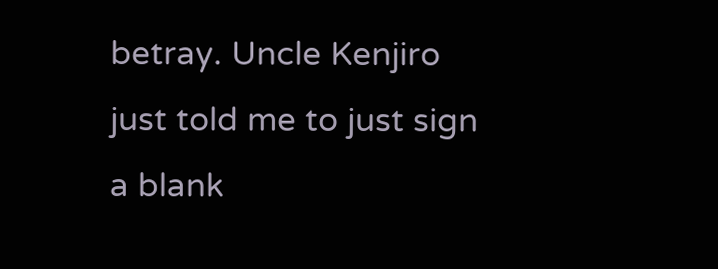betray. Uncle Kenjiro just told me to just sign a blank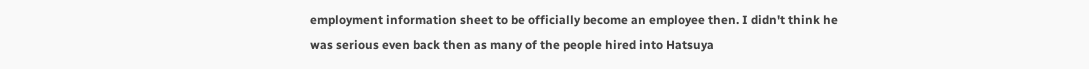employment information sheet to be officially become an employee then. I didn't think he was serious even back then as many of the people hired into Hatsuya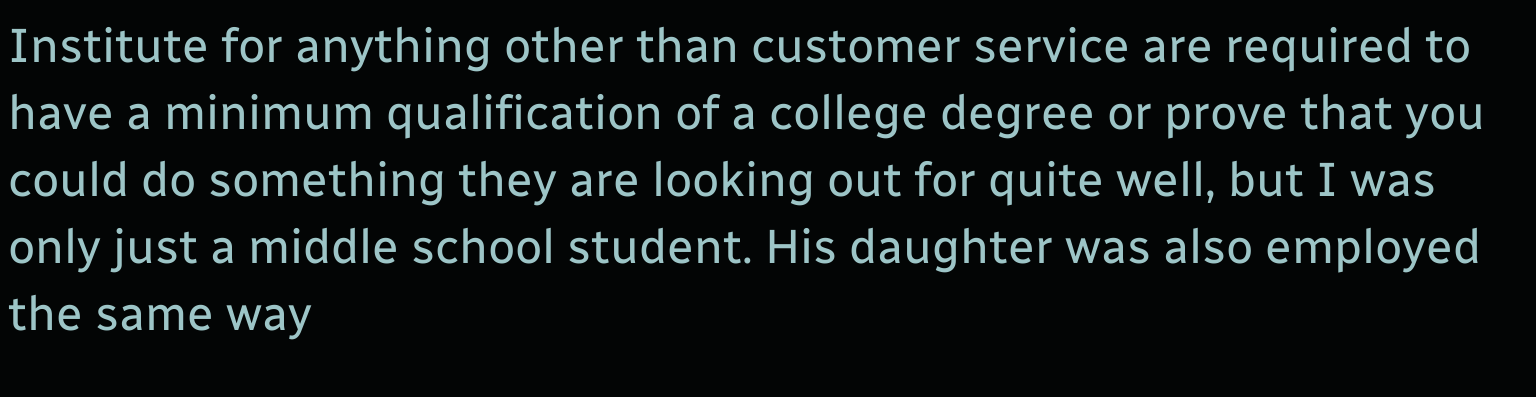Institute for anything other than customer service are required to have a minimum qualification of a college degree or prove that you could do something they are looking out for quite well, but I was only just a middle school student. His daughter was also employed the same way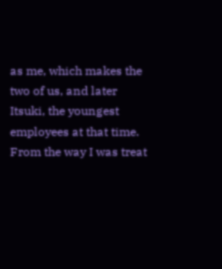as me, which makes the two of us, and later Itsuki, the youngest employees at that time. From the way I was treat